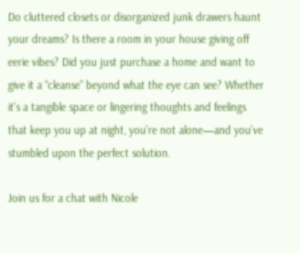Do cluttered closets or disorganized junk drawers haunt your dreams? Is there a room in your house giving off eerie vibes? Did you just purchase a home and want to give it a “cleanse” beyond what the eye can see? Whether it’s a tangible space or lingering thoughts and feelings that keep you up at night, you’re not alone—and you’ve stumbled upon the perfect solution.

Join us for a chat with Nicole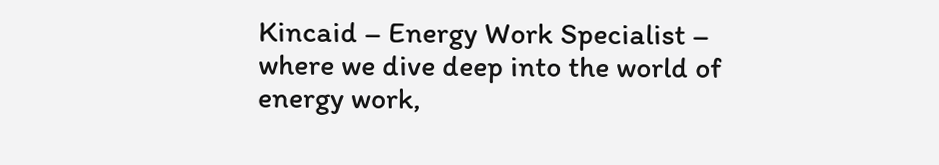Kincaid – Energy Work Specialist – where we dive deep into the world of energy work,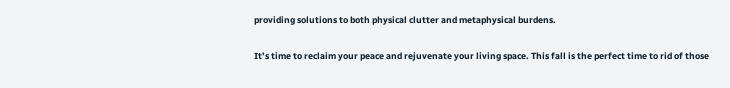providing solutions to both physical clutter and metaphysical burdens.

It’s time to reclaim your peace and rejuvenate your living space. This fall is the perfect time to rid of those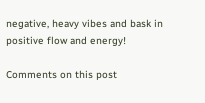negative, heavy vibes and bask in positive flow and energy!

Comments on this post